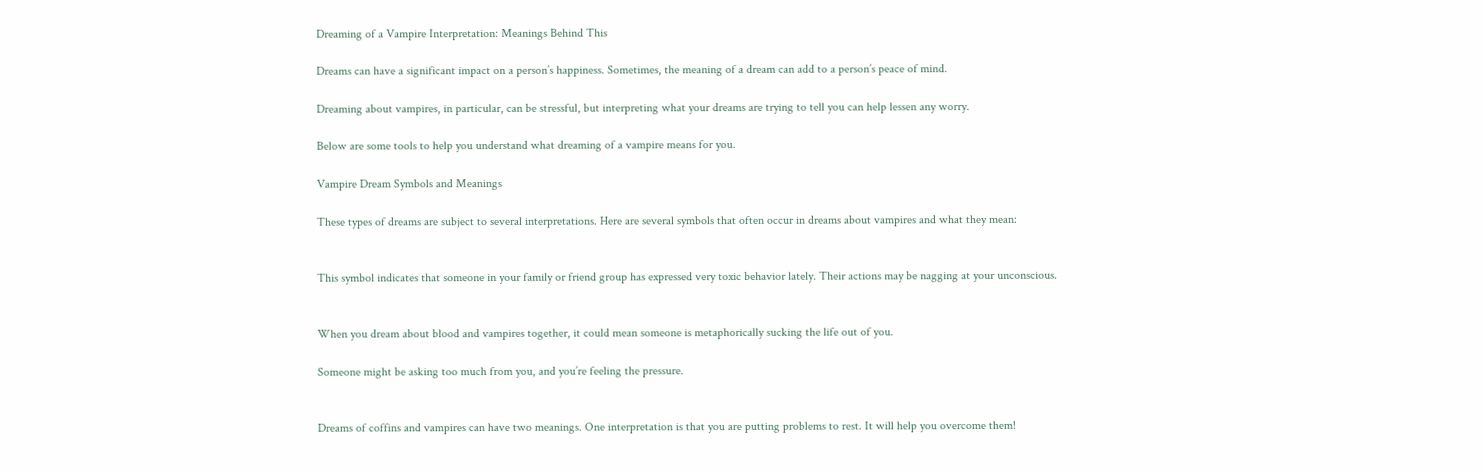Dreaming of a Vampire Interpretation: Meanings Behind This

Dreams can have a significant impact on a person’s happiness. Sometimes, the meaning of a dream can add to a person’s peace of mind.

Dreaming about vampires, in particular, can be stressful, but interpreting what your dreams are trying to tell you can help lessen any worry.

Below are some tools to help you understand what dreaming of a vampire means for you.

Vampire Dream Symbols and Meanings

These types of dreams are subject to several interpretations. Here are several symbols that often occur in dreams about vampires and what they mean:


This symbol indicates that someone in your family or friend group has expressed very toxic behavior lately. Their actions may be nagging at your unconscious.


When you dream about blood and vampires together, it could mean someone is metaphorically sucking the life out of you.

Someone might be asking too much from you, and you’re feeling the pressure.


Dreams of coffins and vampires can have two meanings. One interpretation is that you are putting problems to rest. It will help you overcome them!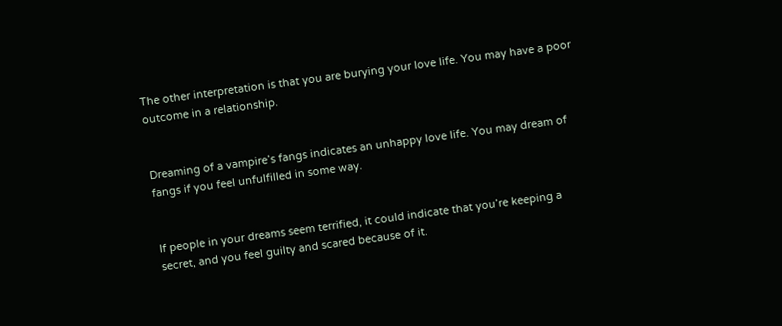The other interpretation is that you are burying your love life. You may have a poor outcome in a relationship.


Dreaming of a vampire’s fangs indicates an unhappy love life. You may dream of fangs if you feel unfulfilled in some way.


If people in your dreams seem terrified, it could indicate that you’re keeping a secret, and you feel guilty and scared because of it.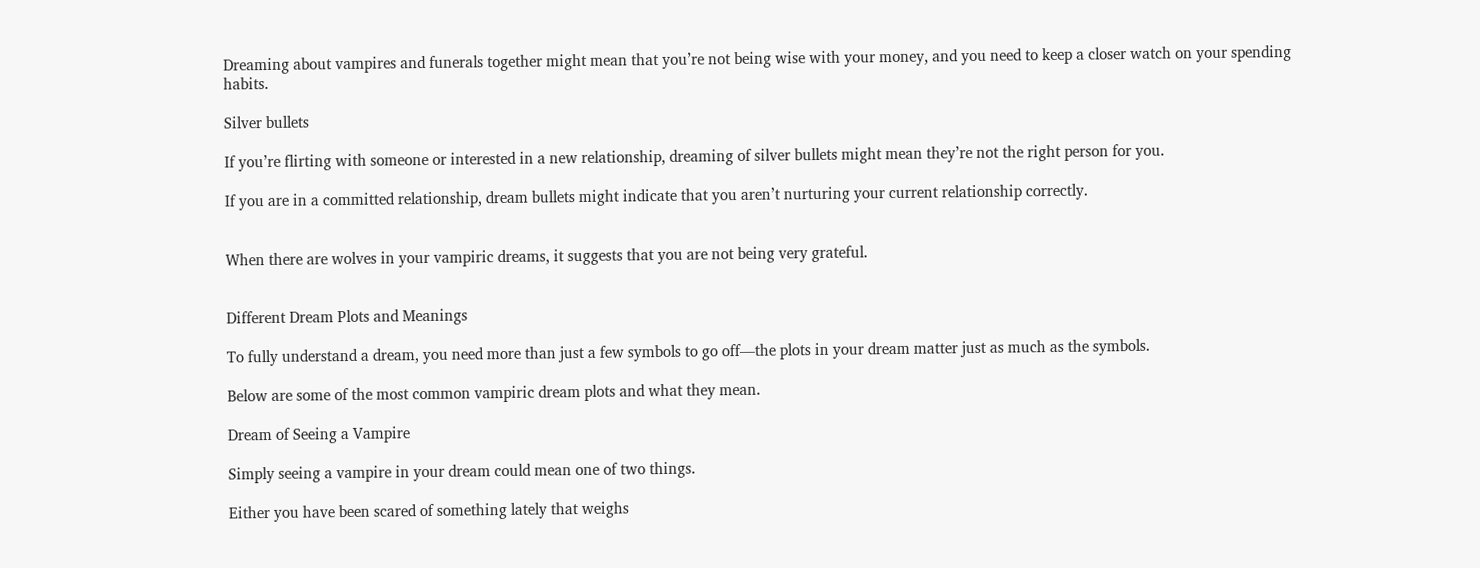Dreaming about vampires and funerals together might mean that you’re not being wise with your money, and you need to keep a closer watch on your spending habits.

Silver bullets

If you’re flirting with someone or interested in a new relationship, dreaming of silver bullets might mean they’re not the right person for you.

If you are in a committed relationship, dream bullets might indicate that you aren’t nurturing your current relationship correctly.


When there are wolves in your vampiric dreams, it suggests that you are not being very grateful.


Different Dream Plots and Meanings

To fully understand a dream, you need more than just a few symbols to go off—the plots in your dream matter just as much as the symbols.

Below are some of the most common vampiric dream plots and what they mean.

Dream of Seeing a Vampire

Simply seeing a vampire in your dream could mean one of two things.

Either you have been scared of something lately that weighs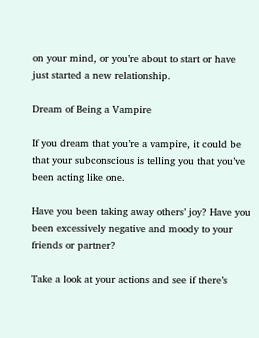on your mind, or you’re about to start or have just started a new relationship.

Dream of Being a Vampire

If you dream that you’re a vampire, it could be that your subconscious is telling you that you’ve been acting like one.

Have you been taking away others’ joy? Have you been excessively negative and moody to your friends or partner?

Take a look at your actions and see if there’s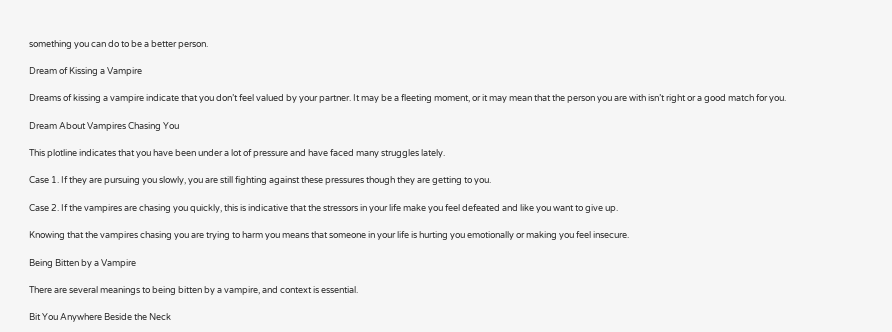something you can do to be a better person.

Dream of Kissing a Vampire

Dreams of kissing a vampire indicate that you don’t feel valued by your partner. It may be a fleeting moment, or it may mean that the person you are with isn’t right or a good match for you.

Dream About Vampires Chasing You

This plotline indicates that you have been under a lot of pressure and have faced many struggles lately.

Case 1. If they are pursuing you slowly, you are still fighting against these pressures though they are getting to you.

Case 2. If the vampires are chasing you quickly, this is indicative that the stressors in your life make you feel defeated and like you want to give up.

Knowing that the vampires chasing you are trying to harm you means that someone in your life is hurting you emotionally or making you feel insecure.

Being Bitten by a Vampire

There are several meanings to being bitten by a vampire, and context is essential.

Bit You Anywhere Beside the Neck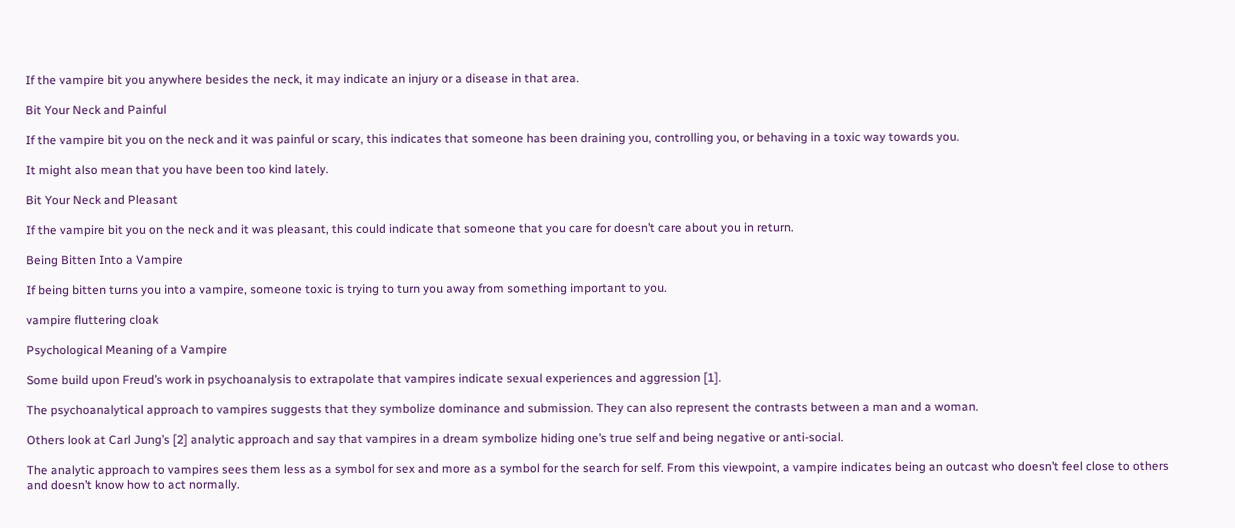If the vampire bit you anywhere besides the neck, it may indicate an injury or a disease in that area.

Bit Your Neck and Painful

If the vampire bit you on the neck and it was painful or scary, this indicates that someone has been draining you, controlling you, or behaving in a toxic way towards you.

It might also mean that you have been too kind lately.

Bit Your Neck and Pleasant

If the vampire bit you on the neck and it was pleasant, this could indicate that someone that you care for doesn’t care about you in return.

Being Bitten Into a Vampire

If being bitten turns you into a vampire, someone toxic is trying to turn you away from something important to you.

vampire fluttering cloak

Psychological Meaning of a Vampire

Some build upon Freud’s work in psychoanalysis to extrapolate that vampires indicate sexual experiences and aggression [1].

The psychoanalytical approach to vampires suggests that they symbolize dominance and submission. They can also represent the contrasts between a man and a woman.

Others look at Carl Jung’s [2] analytic approach and say that vampires in a dream symbolize hiding one’s true self and being negative or anti-social.

The analytic approach to vampires sees them less as a symbol for sex and more as a symbol for the search for self. From this viewpoint, a vampire indicates being an outcast who doesn’t feel close to others and doesn’t know how to act normally.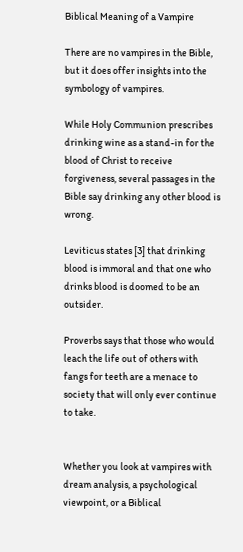Biblical Meaning of a Vampire

There are no vampires in the Bible, but it does offer insights into the symbology of vampires.

While Holy Communion prescribes drinking wine as a stand-in for the blood of Christ to receive forgiveness, several passages in the Bible say drinking any other blood is wrong.

Leviticus states [3] that drinking blood is immoral and that one who drinks blood is doomed to be an outsider.

Proverbs says that those who would leach the life out of others with fangs for teeth are a menace to society that will only ever continue to take.


Whether you look at vampires with dream analysis, a psychological viewpoint, or a Biblical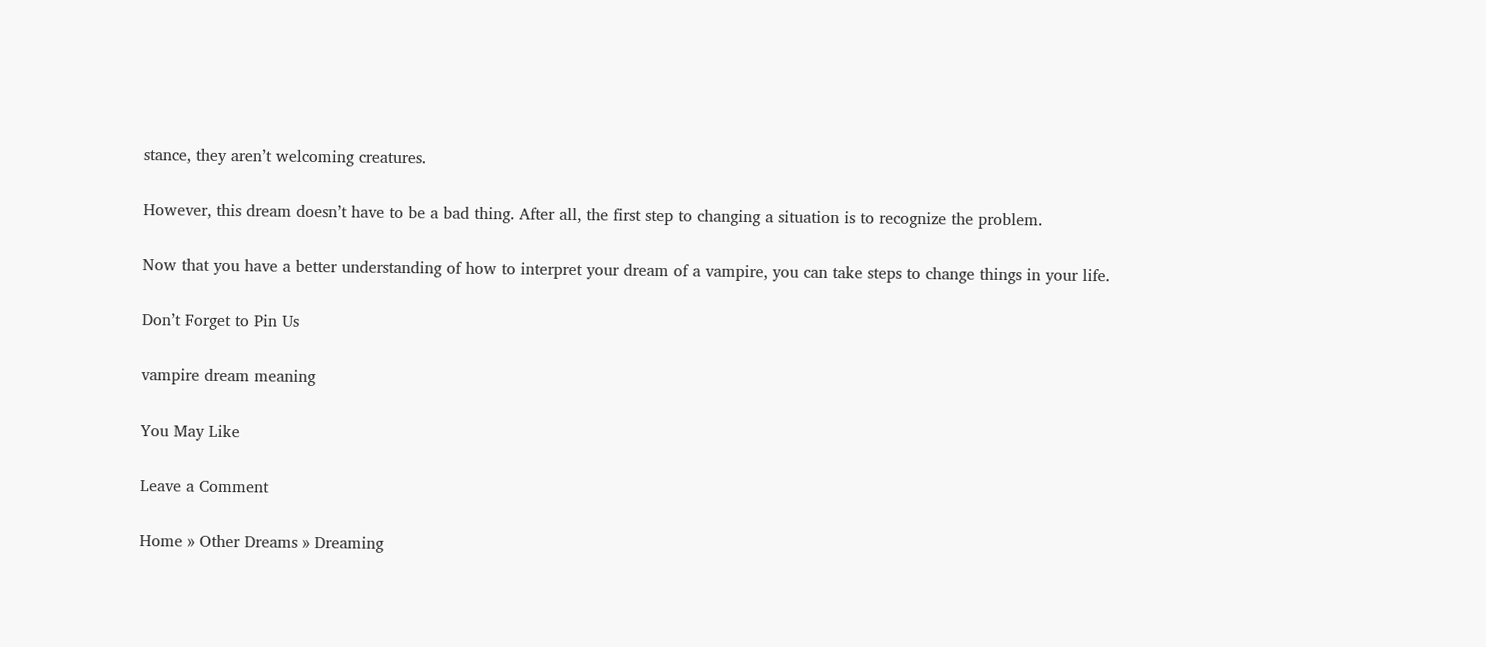stance, they aren’t welcoming creatures.

However, this dream doesn’t have to be a bad thing. After all, the first step to changing a situation is to recognize the problem.

Now that you have a better understanding of how to interpret your dream of a vampire, you can take steps to change things in your life.

Don’t Forget to Pin Us

vampire dream meaning

You May Like

Leave a Comment

Home » Other Dreams » Dreaming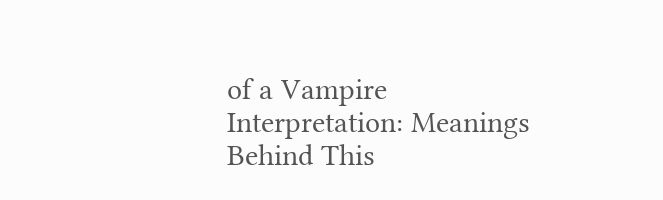of a Vampire Interpretation: Meanings Behind This